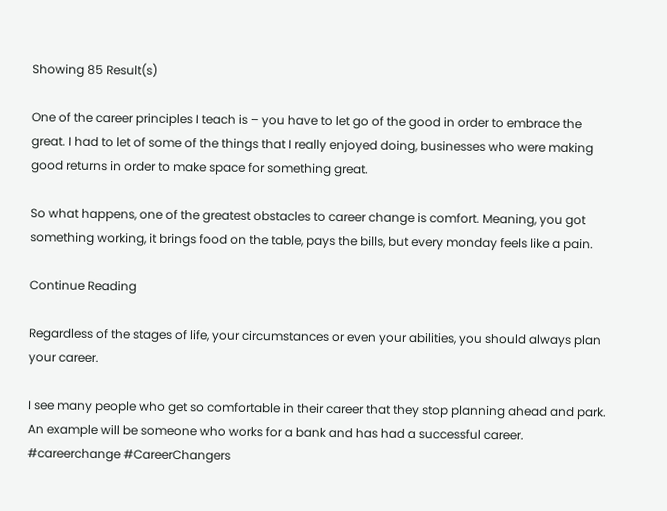Showing 85 Result(s)

One of the career principles I teach is – you have to let go of the good in order to embrace the great. I had to let of some of the things that I really enjoyed doing, businesses who were making good returns in order to make space for something great.

So what happens, one of the greatest obstacles to career change is comfort. Meaning, you got something working, it brings food on the table, pays the bills, but every monday feels like a pain.

Continue Reading

Regardless of the stages of life, your circumstances or even your abilities, you should always plan your career.

I see many people who get so comfortable in their career that they stop planning ahead and park. An example will be someone who works for a bank and has had a successful career.
#careerchange #CareerChangers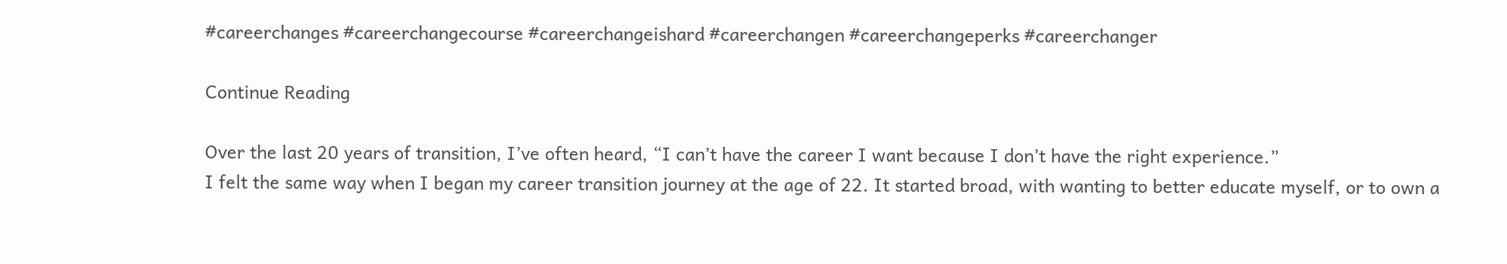#careerchanges #careerchangecourse #careerchangeishard #careerchangen #careerchangeperks #careerchanger

Continue Reading

Over the last 20 years of transition, I’ve often heard, “I can’t have the career I want because I don’t have the right experience.”
I felt the same way when I began my career transition journey at the age of 22. It started broad, with wanting to better educate myself, or to own a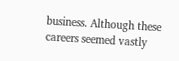business. Although these careers seemed vastly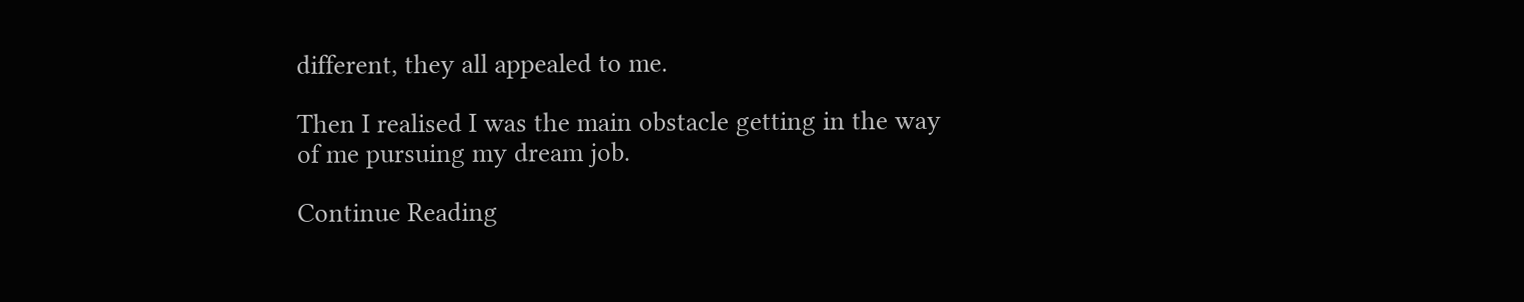different, they all appealed to me.

Then I realised I was the main obstacle getting in the way of me pursuing my dream job.

Continue Reading